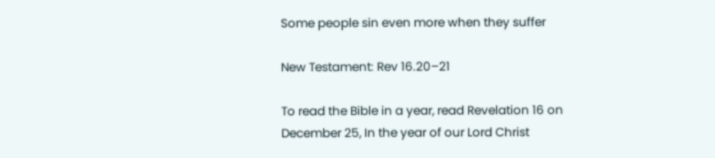Some people sin even more when they suffer

New Testament: Rev 16.20–21

To read the Bible in a year, read Revelation 16 on December 25, In the year of our Lord Christ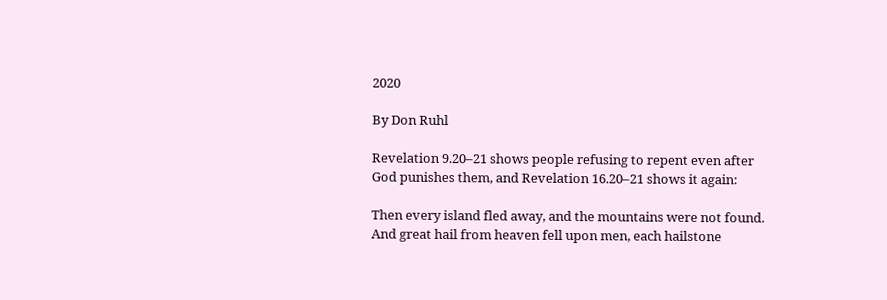2020

By Don Ruhl

Revelation 9.20–21 shows people refusing to repent even after God punishes them, and Revelation 16.20–21 shows it again:

Then every island fled away, and the mountains were not found. And great hail from heaven fell upon men, each hailstone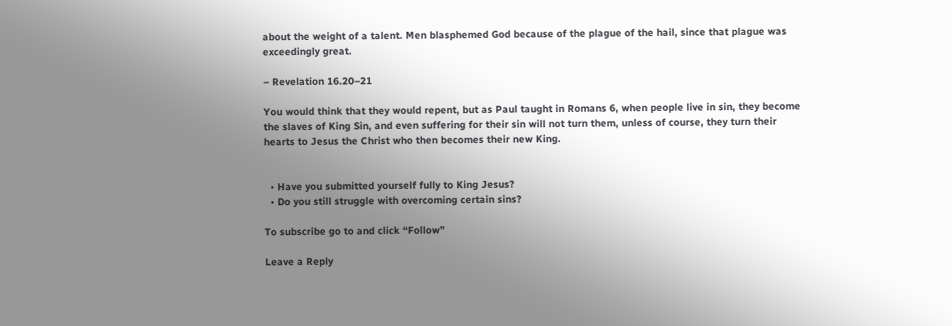about the weight of a talent. Men blasphemed God because of the plague of the hail, since that plague was exceedingly great.

– Revelation 16.20–21

You would think that they would repent, but as Paul taught in Romans 6, when people live in sin, they become the slaves of King Sin, and even suffering for their sin will not turn them, unless of course, they turn their hearts to Jesus the Christ who then becomes their new King.


  • Have you submitted yourself fully to King Jesus?
  • Do you still struggle with overcoming certain sins?

To subscribe go to and click “Follow”

Leave a Reply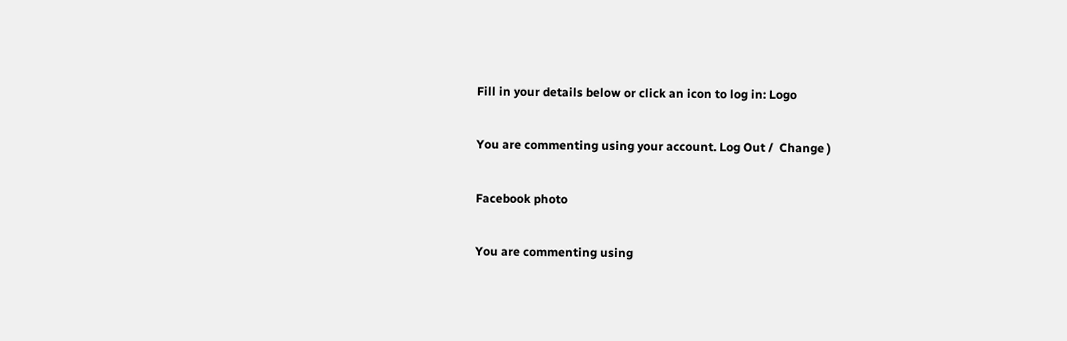Fill in your details below or click an icon to log in: Logo

You are commenting using your account. Log Out /  Change )

Facebook photo

You are commenting using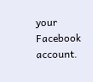your Facebook account.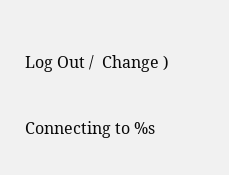Log Out /  Change )

Connecting to %s